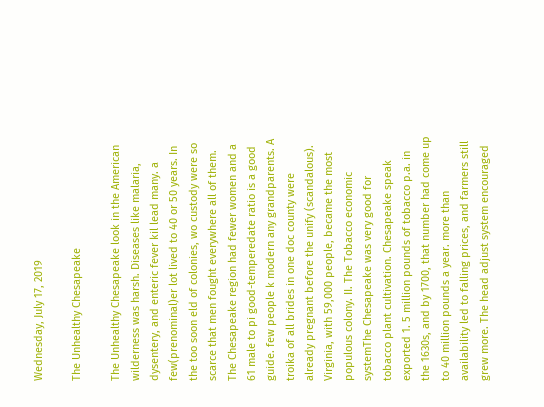Wednesday, July 17, 2019

The Unhealthy Chesapeake

The Unhealthy Chesapeake look in the American wilderness was harsh. Diseases like malaria, dysentery, and enteric fever kil lead many. a few(prenominal)er lot lived to 40 or 50 years. In the too soon eld of colonies, wo custody were so scarce that men fought everywhere all of them. The Chesapeake region had fewer women and a 61 male to pi good-temperedate ratio is a good guide. few people k modern any grandparents. A troika of all brides in one doc county were already pregnant before the unify (scandalous). Virginia, with 59,000 people, became the most populous colony. II. The Tobacco economic systemThe Chesapeake was very good for tobacco plant cultivation. Chesapeake speak exported 1. 5 million pounds of tobacco p.a. in the 1630s, and by 1700, that number had come up to 40 million pounds a year. more than availability led to falling prices, and farmers still grew more. The head adjust system encouraged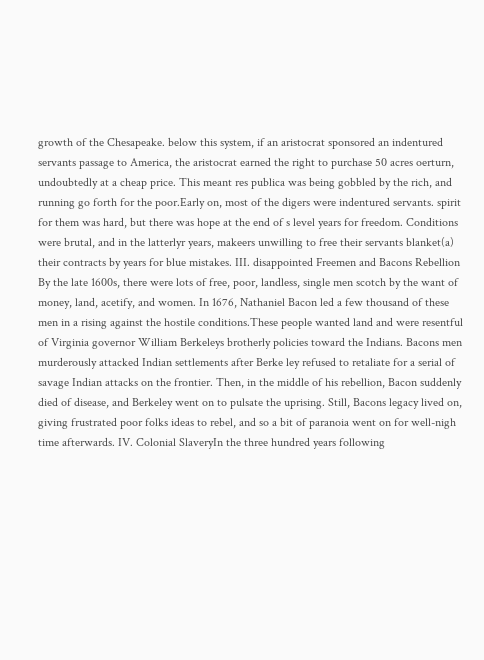growth of the Chesapeake. below this system, if an aristocrat sponsored an indentured servants passage to America, the aristocrat earned the right to purchase 50 acres oerturn, undoubtedly at a cheap price. This meant res publica was being gobbled by the rich, and running go forth for the poor.Early on, most of the digers were indentured servants. spirit for them was hard, but there was hope at the end of s level years for freedom. Conditions were brutal, and in the latterlyr years, makeers unwilling to free their servants blanket(a) their contracts by years for blue mistakes. III. disappointed Freemen and Bacons Rebellion By the late 1600s, there were lots of free, poor, landless, single men scotch by the want of money, land, acetify, and women. In 1676, Nathaniel Bacon led a few thousand of these men in a rising against the hostile conditions.These people wanted land and were resentful of Virginia governor William Berkeleys brotherly policies toward the Indians. Bacons men murderously attacked Indian settlements after Berke ley refused to retaliate for a serial of savage Indian attacks on the frontier. Then, in the middle of his rebellion, Bacon suddenly died of disease, and Berkeley went on to pulsate the uprising. Still, Bacons legacy lived on, giving frustrated poor folks ideas to rebel, and so a bit of paranoia went on for well-nigh time afterwards. IV. Colonial SlaveryIn the three hundred years following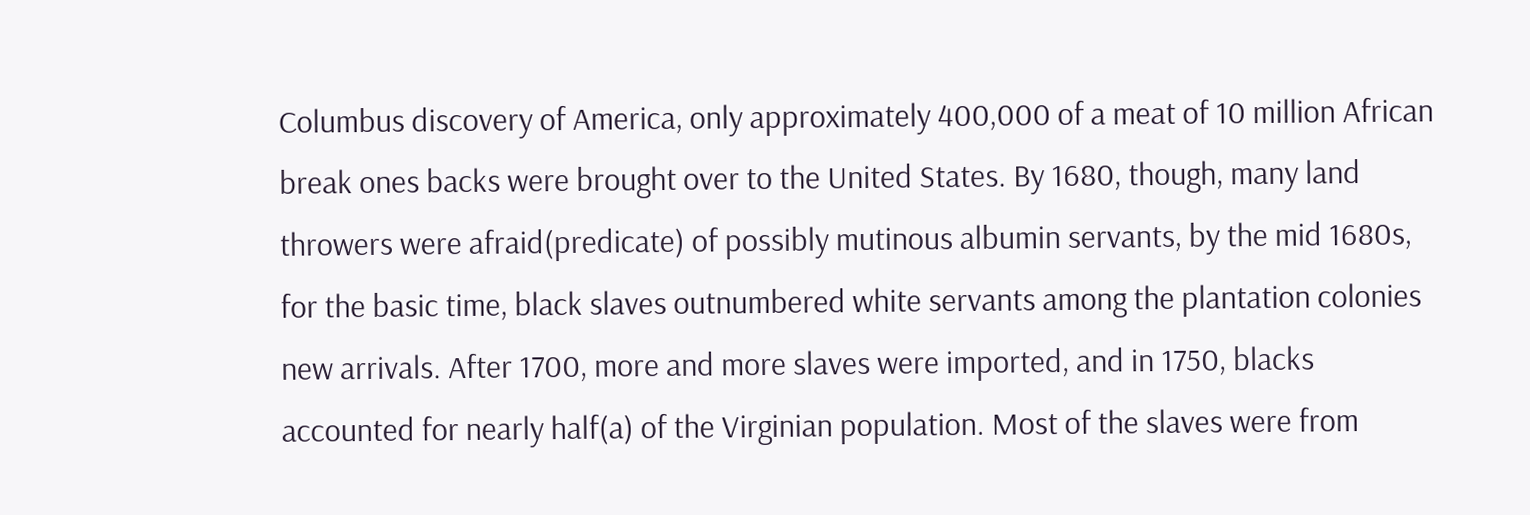Columbus discovery of America, only approximately 400,000 of a meat of 10 million African break ones backs were brought over to the United States. By 1680, though, many land throwers were afraid(predicate) of possibly mutinous albumin servants, by the mid 1680s, for the basic time, black slaves outnumbered white servants among the plantation colonies new arrivals. After 1700, more and more slaves were imported, and in 1750, blacks accounted for nearly half(a) of the Virginian population. Most of the slaves were from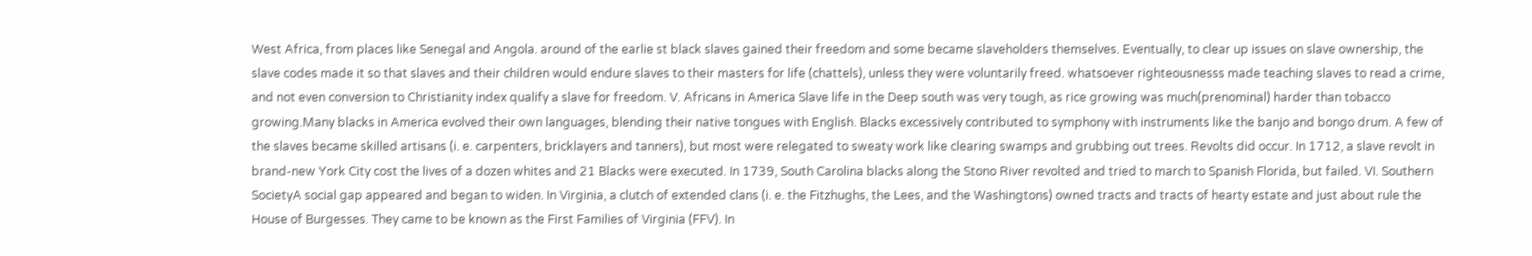West Africa, from places like Senegal and Angola. around of the earlie st black slaves gained their freedom and some became slaveholders themselves. Eventually, to clear up issues on slave ownership, the slave codes made it so that slaves and their children would endure slaves to their masters for life (chattels), unless they were voluntarily freed. whatsoever righteousnesss made teaching slaves to read a crime, and not even conversion to Christianity index qualify a slave for freedom. V. Africans in America Slave life in the Deep south was very tough, as rice growing was much(prenominal) harder than tobacco growing.Many blacks in America evolved their own languages, blending their native tongues with English. Blacks excessively contributed to symphony with instruments like the banjo and bongo drum. A few of the slaves became skilled artisans (i. e. carpenters, bricklayers and tanners), but most were relegated to sweaty work like clearing swamps and grubbing out trees. Revolts did occur. In 1712, a slave revolt in brand-new York City cost the lives of a dozen whites and 21 Blacks were executed. In 1739, South Carolina blacks along the Stono River revolted and tried to march to Spanish Florida, but failed. VI. Southern SocietyA social gap appeared and began to widen. In Virginia, a clutch of extended clans (i. e. the Fitzhughs, the Lees, and the Washingtons) owned tracts and tracts of hearty estate and just about rule the House of Burgesses. They came to be known as the First Families of Virginia (FFV). In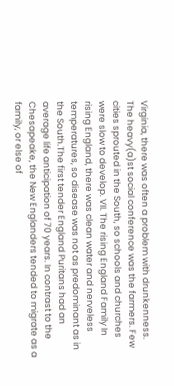Virginia, there was often a problem with drunkenness. The heavy(a)st social conference was the farmers. Few cities sprouted in the South, so schools and churches were slow to develop. VII. The rising England Family In rising England, there was clean water and nerveless temperatures, so disease was not as predominant as in the South.The first tender England Puritans had an average life anticipation of 70 years. In contrast to the Chesapeake, the New Englanders tended to migrate as a family, or else of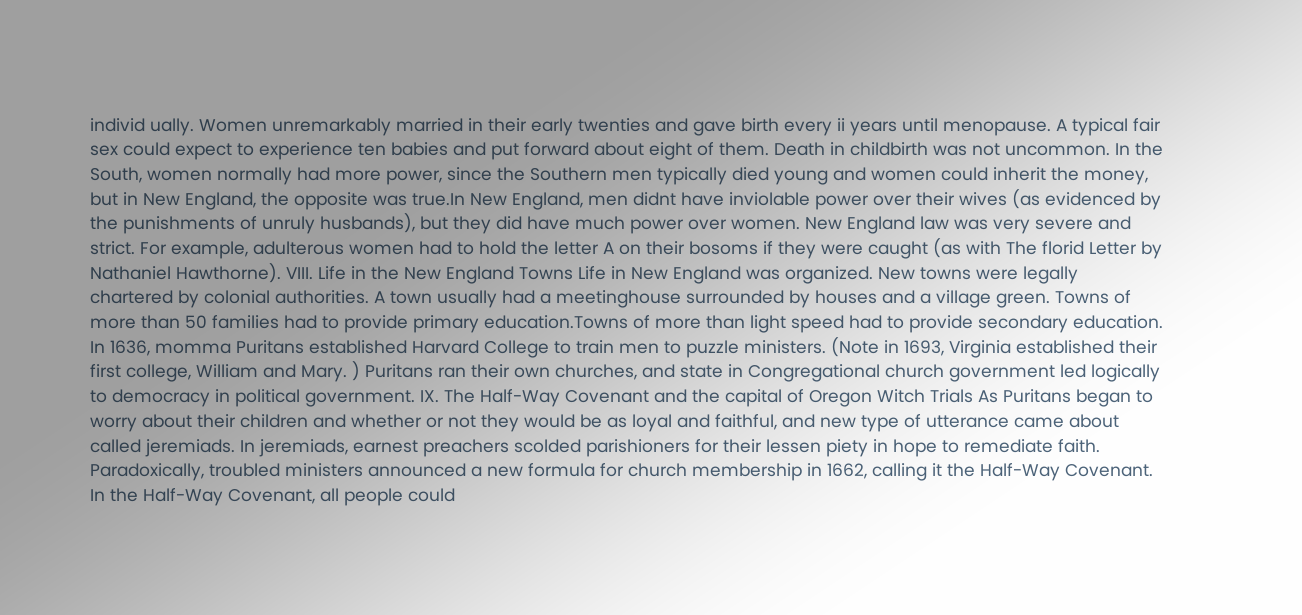individ ually. Women unremarkably married in their early twenties and gave birth every ii years until menopause. A typical fair sex could expect to experience ten babies and put forward about eight of them. Death in childbirth was not uncommon. In the South, women normally had more power, since the Southern men typically died young and women could inherit the money, but in New England, the opposite was true.In New England, men didnt have inviolable power over their wives (as evidenced by the punishments of unruly husbands), but they did have much power over women. New England law was very severe and strict. For example, adulterous women had to hold the letter A on their bosoms if they were caught (as with The florid Letter by Nathaniel Hawthorne). VIII. Life in the New England Towns Life in New England was organized. New towns were legally chartered by colonial authorities. A town usually had a meetinghouse surrounded by houses and a village green. Towns of more than 50 families had to provide primary education.Towns of more than light speed had to provide secondary education. In 1636, momma Puritans established Harvard College to train men to puzzle ministers. (Note in 1693, Virginia established their first college, William and Mary. ) Puritans ran their own churches, and state in Congregational church government led logically to democracy in political government. IX. The Half-Way Covenant and the capital of Oregon Witch Trials As Puritans began to worry about their children and whether or not they would be as loyal and faithful, and new type of utterance came about called jeremiads. In jeremiads, earnest preachers scolded parishioners for their lessen piety in hope to remediate faith. Paradoxically, troubled ministers announced a new formula for church membership in 1662, calling it the Half-Way Covenant. In the Half-Way Covenant, all people could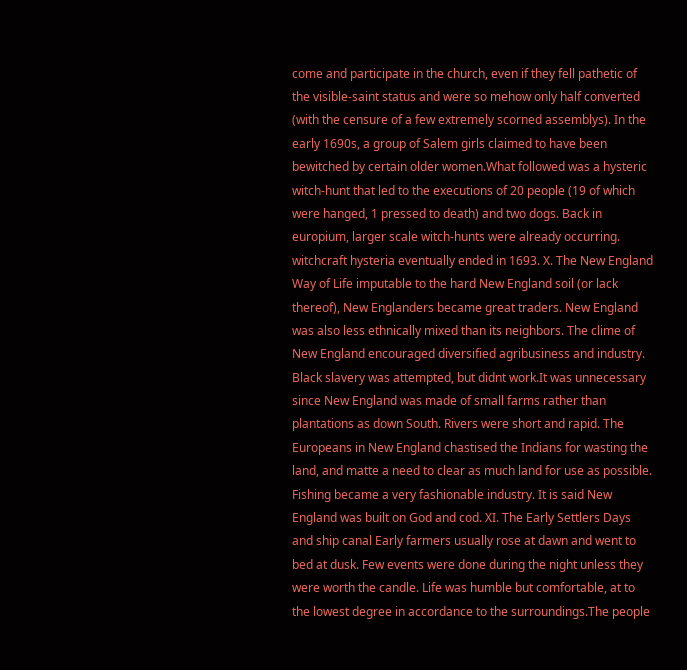come and participate in the church, even if they fell pathetic of the visible-saint status and were so mehow only half converted (with the censure of a few extremely scorned assemblys). In the early 1690s, a group of Salem girls claimed to have been bewitched by certain older women.What followed was a hysteric witch-hunt that led to the executions of 20 people (19 of which were hanged, 1 pressed to death) and two dogs. Back in europium, larger scale witch-hunts were already occurring. witchcraft hysteria eventually ended in 1693. X. The New England Way of Life imputable to the hard New England soil (or lack thereof), New Englanders became great traders. New England was also less ethnically mixed than its neighbors. The clime of New England encouraged diversified agribusiness and industry. Black slavery was attempted, but didnt work.It was unnecessary since New England was made of small farms rather than plantations as down South. Rivers were short and rapid. The Europeans in New England chastised the Indians for wasting the land, and matte a need to clear as much land for use as possible. Fishing became a very fashionable industry. It is said New England was built on God and cod. XI. The Early Settlers Days and ship canal Early farmers usually rose at dawn and went to bed at dusk. Few events were done during the night unless they were worth the candle. Life was humble but comfortable, at to the lowest degree in accordance to the surroundings.The people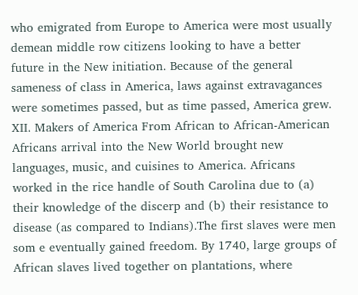who emigrated from Europe to America were most usually demean middle row citizens looking to have a better future in the New initiation. Because of the general sameness of class in America, laws against extravagances were sometimes passed, but as time passed, America grew. XII. Makers of America From African to African-American Africans arrival into the New World brought new languages, music, and cuisines to America. Africans worked in the rice handle of South Carolina due to (a) their knowledge of the discerp and (b) their resistance to disease (as compared to Indians).The first slaves were men som e eventually gained freedom. By 1740, large groups of African slaves lived together on plantations, where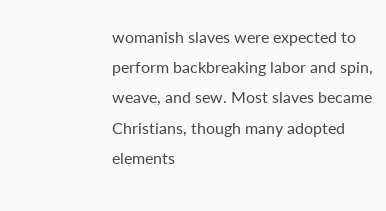womanish slaves were expected to perform backbreaking labor and spin, weave, and sew. Most slaves became Christians, though many adopted elements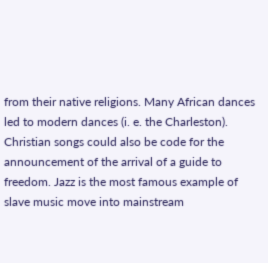from their native religions. Many African dances led to modern dances (i. e. the Charleston). Christian songs could also be code for the announcement of the arrival of a guide to freedom. Jazz is the most famous example of slave music move into mainstream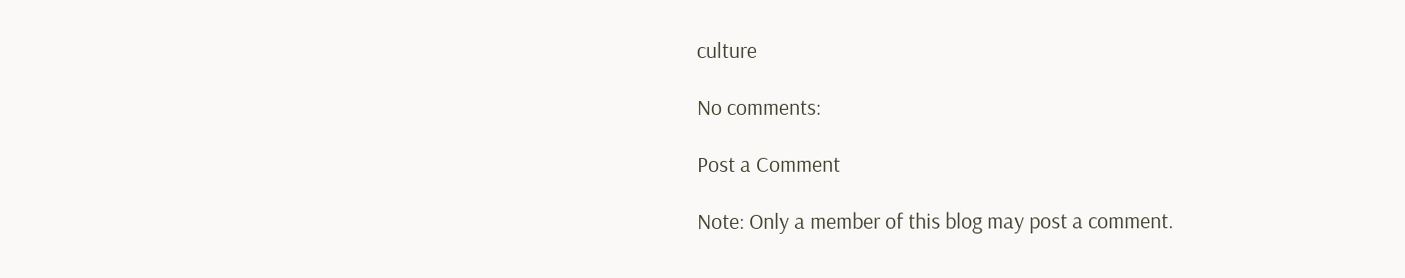culture

No comments:

Post a Comment

Note: Only a member of this blog may post a comment.